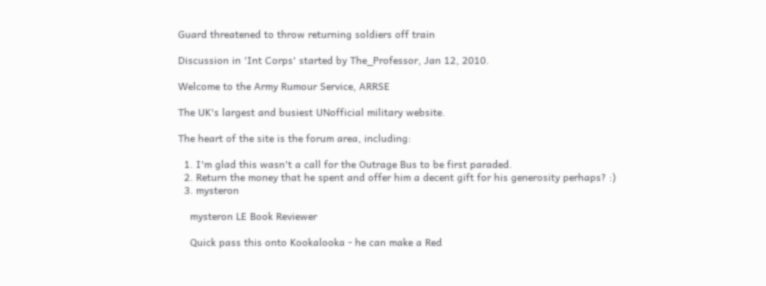Guard threatened to throw returning soldiers off train

Discussion in 'Int Corps' started by The_Professor, Jan 12, 2010.

Welcome to the Army Rumour Service, ARRSE

The UK's largest and busiest UNofficial military website.

The heart of the site is the forum area, including:

  1. I'm glad this wasn't a call for the Outrage Bus to be first paraded.
  2. Return the money that he spent and offer him a decent gift for his generosity perhaps? :)
  3. mysteron

    mysteron LE Book Reviewer

    Quick pass this onto Kookalooka - he can make a Red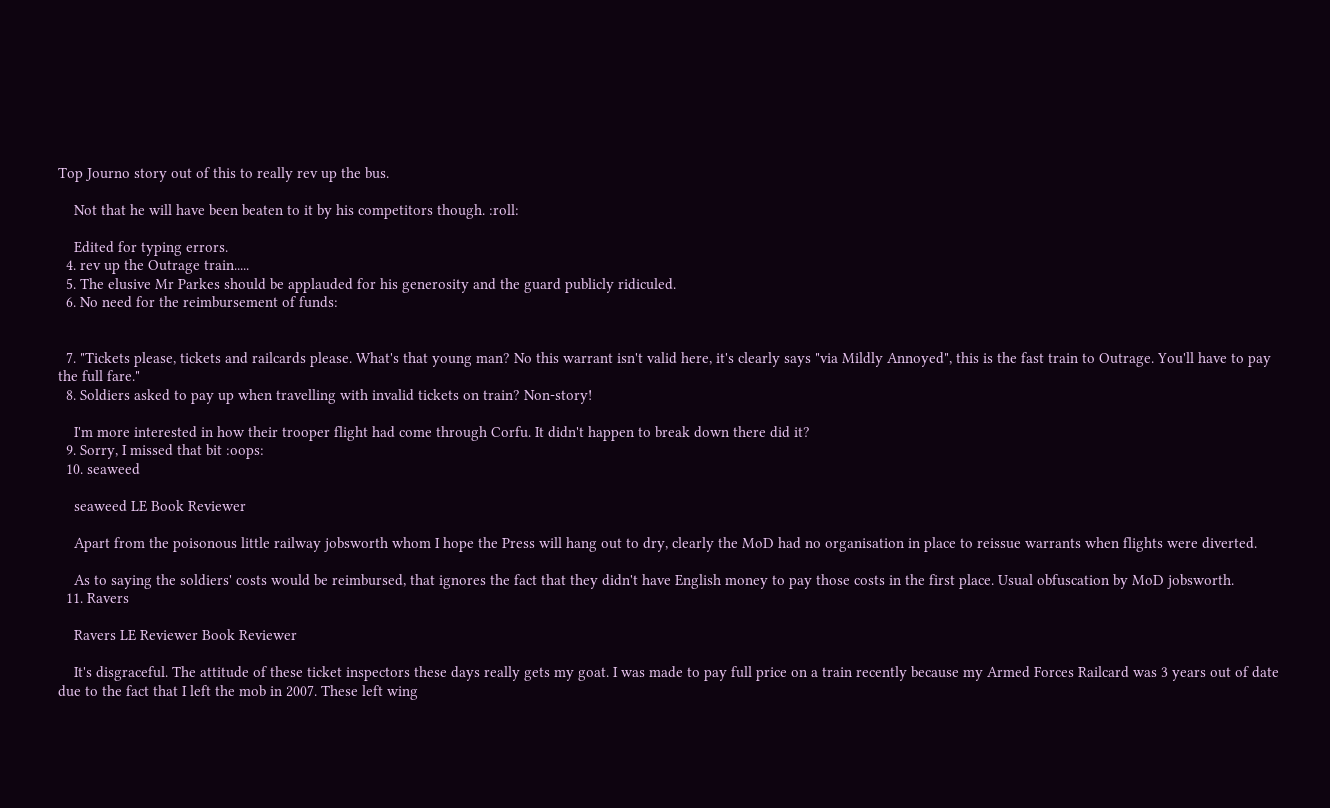Top Journo story out of this to really rev up the bus.

    Not that he will have been beaten to it by his competitors though. :roll:

    Edited for typing errors.
  4. rev up the Outrage train.....
  5. The elusive Mr Parkes should be applauded for his generosity and the guard publicly ridiculed.
  6. No need for the reimbursement of funds:


  7. "Tickets please, tickets and railcards please. What's that young man? No this warrant isn't valid here, it's clearly says "via Mildly Annoyed", this is the fast train to Outrage. You'll have to pay the full fare."
  8. Soldiers asked to pay up when travelling with invalid tickets on train? Non-story!

    I'm more interested in how their trooper flight had come through Corfu. It didn't happen to break down there did it?
  9. Sorry, I missed that bit :oops:
  10. seaweed

    seaweed LE Book Reviewer

    Apart from the poisonous little railway jobsworth whom I hope the Press will hang out to dry, clearly the MoD had no organisation in place to reissue warrants when flights were diverted.

    As to saying the soldiers' costs would be reimbursed, that ignores the fact that they didn't have English money to pay those costs in the first place. Usual obfuscation by MoD jobsworth.
  11. Ravers

    Ravers LE Reviewer Book Reviewer

    It's disgraceful. The attitude of these ticket inspectors these days really gets my goat. I was made to pay full price on a train recently because my Armed Forces Railcard was 3 years out of date due to the fact that I left the mob in 2007. These left wing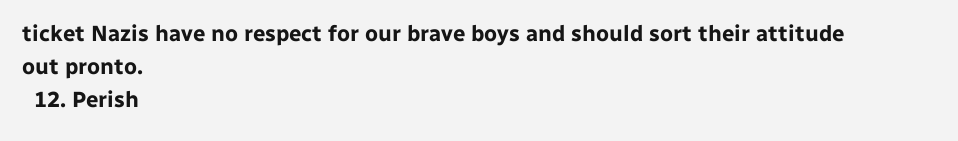ticket Nazis have no respect for our brave boys and should sort their attitude out pronto.
  12. Perish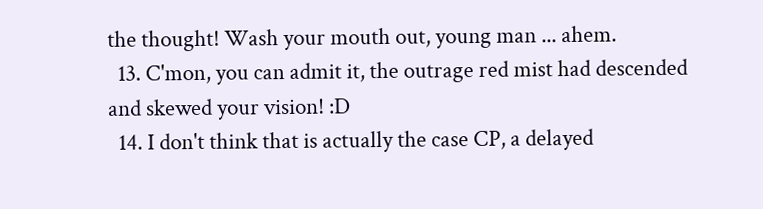the thought! Wash your mouth out, young man ... ahem.
  13. C'mon, you can admit it, the outrage red mist had descended and skewed your vision! :D
  14. I don't think that is actually the case CP, a delayed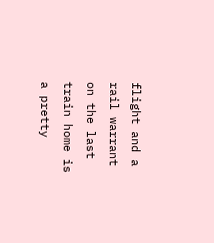flight and a rail warrant on the last train home is a pretty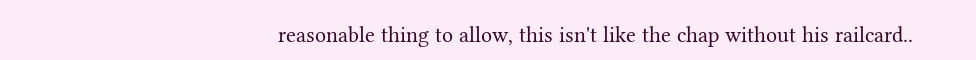reasonable thing to allow, this isn't like the chap without his railcard..